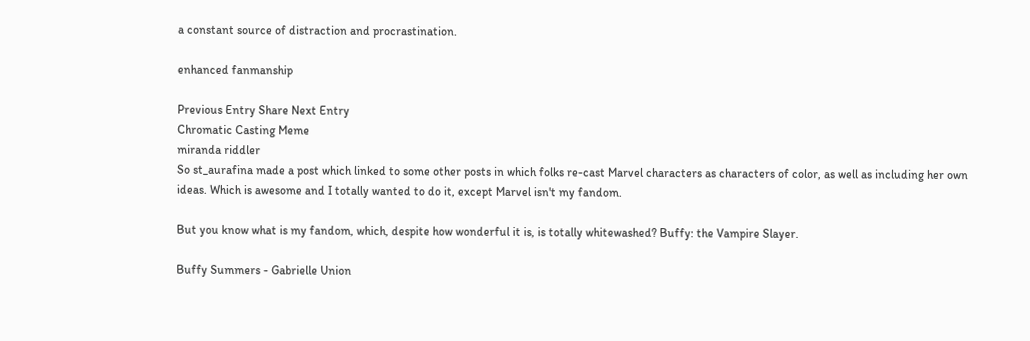a constant source of distraction and procrastination.

enhanced fanmanship

Previous Entry Share Next Entry
Chromatic Casting Meme
miranda riddler
So st_aurafina made a post which linked to some other posts in which folks re-cast Marvel characters as characters of color, as well as including her own ideas. Which is awesome and I totally wanted to do it, except Marvel isn't my fandom.

But you know what is my fandom, which, despite how wonderful it is, is totally whitewashed? Buffy: the Vampire Slayer.

Buffy Summers - Gabrielle Union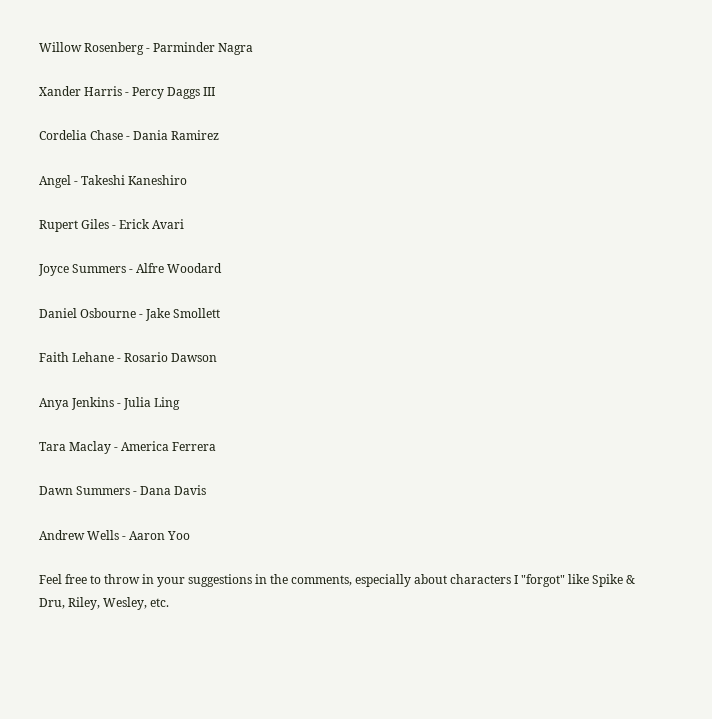Willow Rosenberg - Parminder Nagra

Xander Harris - Percy Daggs III

Cordelia Chase - Dania Ramirez

Angel - Takeshi Kaneshiro

Rupert Giles - Erick Avari

Joyce Summers - Alfre Woodard

Daniel Osbourne - Jake Smollett

Faith Lehane - Rosario Dawson

Anya Jenkins - Julia Ling

Tara Maclay - America Ferrera

Dawn Summers - Dana Davis

Andrew Wells - Aaron Yoo

Feel free to throw in your suggestions in the comments, especially about characters I "forgot" like Spike & Dru, Riley, Wesley, etc.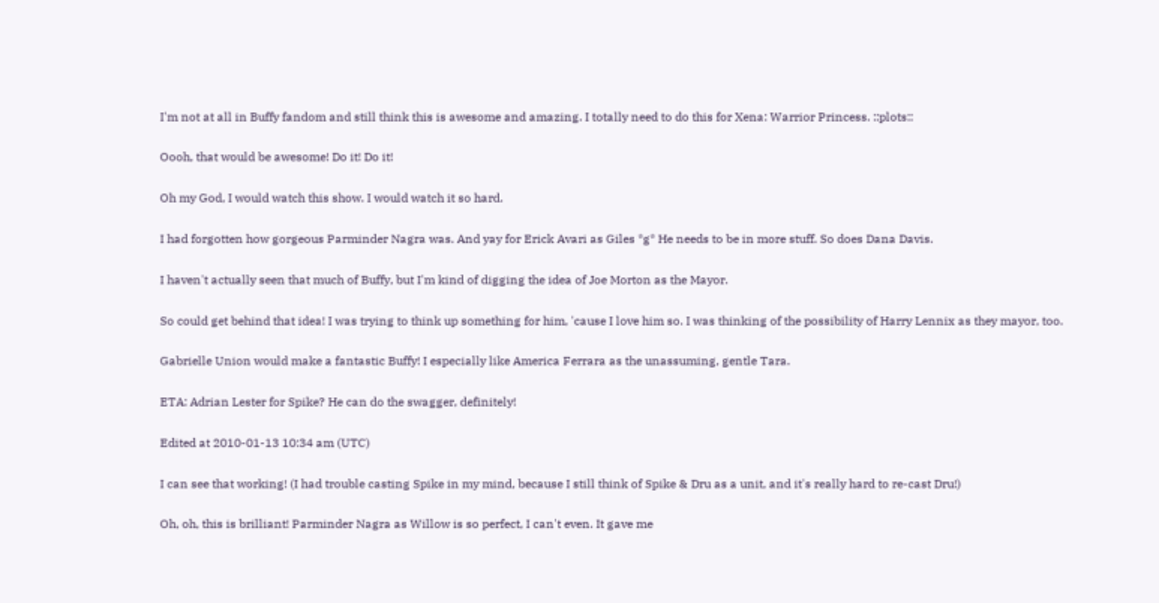I'm not at all in Buffy fandom and still think this is awesome and amazing. I totally need to do this for Xena: Warrior Princess. ::plots::

Oooh, that would be awesome! Do it! Do it!

Oh my God, I would watch this show. I would watch it so hard.

I had forgotten how gorgeous Parminder Nagra was. And yay for Erick Avari as Giles *g* He needs to be in more stuff. So does Dana Davis.

I haven't actually seen that much of Buffy, but I'm kind of digging the idea of Joe Morton as the Mayor.

So could get behind that idea! I was trying to think up something for him, 'cause I love him so. I was thinking of the possibility of Harry Lennix as they mayor, too.

Gabrielle Union would make a fantastic Buffy! I especially like America Ferrara as the unassuming, gentle Tara.

ETA: Adrian Lester for Spike? He can do the swagger, definitely!

Edited at 2010-01-13 10:34 am (UTC)

I can see that working! (I had trouble casting Spike in my mind, because I still think of Spike & Dru as a unit, and it's really hard to re-cast Dru!)

Oh, oh, this is brilliant! Parminder Nagra as Willow is so perfect, I can't even. It gave me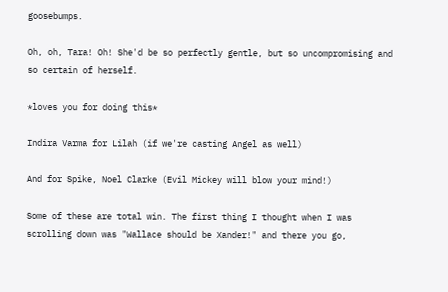goosebumps.

Oh, oh, Tara! Oh! She'd be so perfectly gentle, but so uncompromising and so certain of herself.

*loves you for doing this*

Indira Varma for Lilah (if we're casting Angel as well)

And for Spike, Noel Clarke (Evil Mickey will blow your mind!)

Some of these are total win. The first thing I thought when I was scrolling down was "Wallace should be Xander!" and there you go,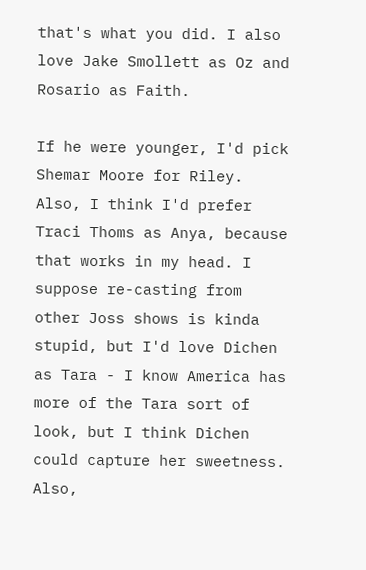that's what you did. I also love Jake Smollett as Oz and Rosario as Faith.

If he were younger, I'd pick Shemar Moore for Riley. Also, I think I'd prefer Traci Thoms as Anya, because that works in my head. I suppose re-casting from other Joss shows is kinda stupid, but I'd love Dichen as Tara - I know America has more of the Tara sort of look, but I think Dichen could capture her sweetness. Also,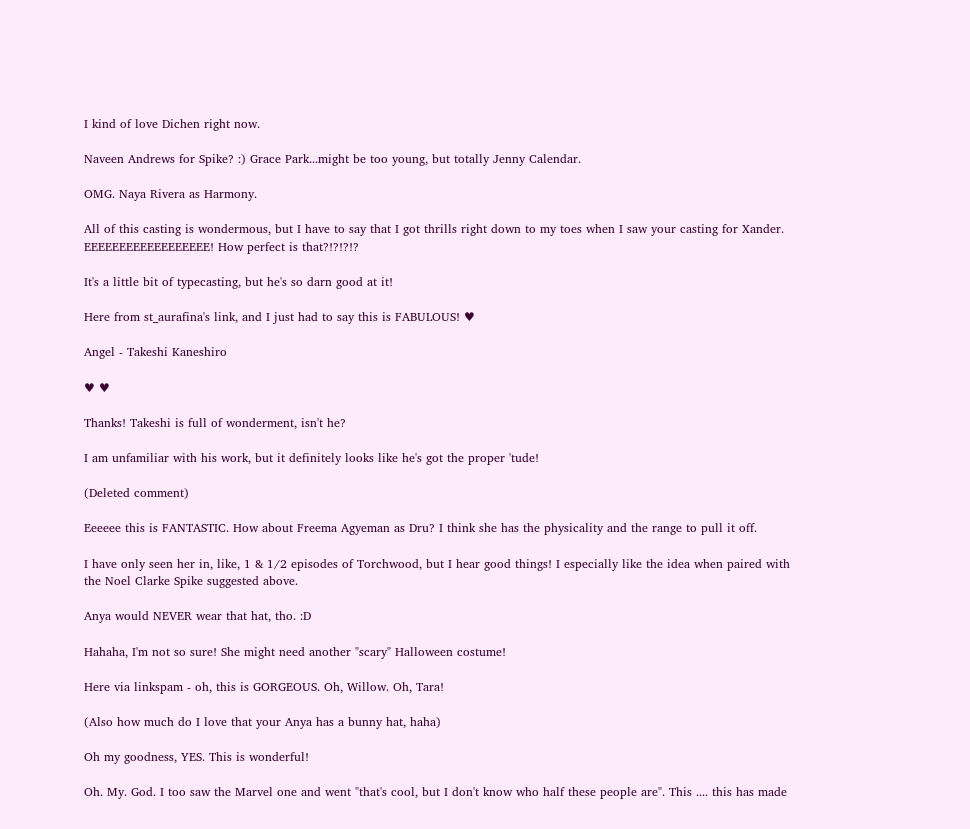I kind of love Dichen right now.

Naveen Andrews for Spike? :) Grace Park...might be too young, but totally Jenny Calendar.

OMG. Naya Rivera as Harmony.

All of this casting is wondermous, but I have to say that I got thrills right down to my toes when I saw your casting for Xander. EEEEEEEEEEEEEEEEEE! How perfect is that?!?!?!?

It's a little bit of typecasting, but he's so darn good at it!

Here from st_aurafina's link, and I just had to say this is FABULOUS! ♥

Angel - Takeshi Kaneshiro

♥ ♥

Thanks! Takeshi is full of wonderment, isn't he?

I am unfamiliar with his work, but it definitely looks like he's got the proper 'tude!

(Deleted comment)

Eeeeee this is FANTASTIC. How about Freema Agyeman as Dru? I think she has the physicality and the range to pull it off.

I have only seen her in, like, 1 & 1/2 episodes of Torchwood, but I hear good things! I especially like the idea when paired with the Noel Clarke Spike suggested above.

Anya would NEVER wear that hat, tho. :D

Hahaha, I'm not so sure! She might need another "scary" Halloween costume!

Here via linkspam - oh, this is GORGEOUS. Oh, Willow. Oh, Tara!

(Also how much do I love that your Anya has a bunny hat, haha)

Oh my goodness, YES. This is wonderful!

Oh. My. God. I too saw the Marvel one and went "that's cool, but I don't know who half these people are". This .... this has made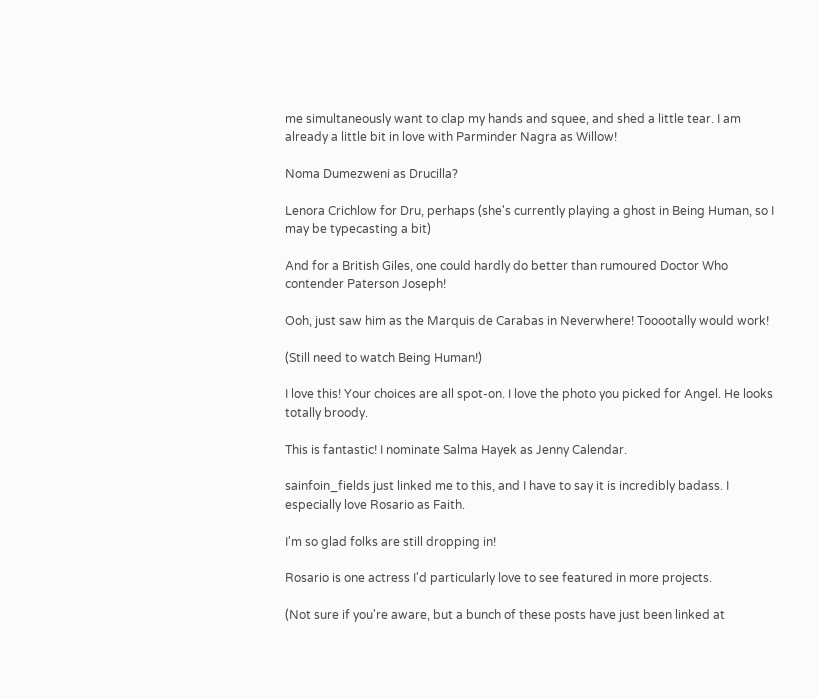me simultaneously want to clap my hands and squee, and shed a little tear. I am already a little bit in love with Parminder Nagra as Willow!

Noma Dumezweni as Drucilla?

Lenora Crichlow for Dru, perhaps (she's currently playing a ghost in Being Human, so I may be typecasting a bit)

And for a British Giles, one could hardly do better than rumoured Doctor Who contender Paterson Joseph!

Ooh, just saw him as the Marquis de Carabas in Neverwhere! Tooootally would work!

(Still need to watch Being Human!)

I love this! Your choices are all spot-on. I love the photo you picked for Angel. He looks totally broody.

This is fantastic! I nominate Salma Hayek as Jenny Calendar.

sainfoin_fields just linked me to this, and I have to say it is incredibly badass. I especially love Rosario as Faith.

I'm so glad folks are still dropping in!

Rosario is one actress I'd particularly love to see featured in more projects.

(Not sure if you're aware, but a bunch of these posts have just been linked at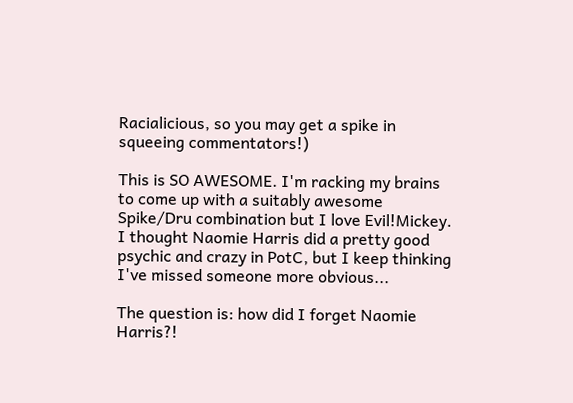Racialicious, so you may get a spike in squeeing commentators!)

This is SO AWESOME. I'm racking my brains to come up with a suitably awesome Spike/Dru combination but I love Evil!Mickey. I thought Naomie Harris did a pretty good psychic and crazy in PotC, but I keep thinking I've missed someone more obvious...

The question is: how did I forget Naomie Harris?!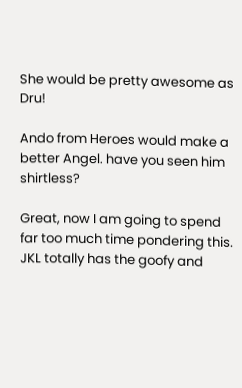She would be pretty awesome as Dru!

Ando from Heroes would make a better Angel. have you seen him shirtless?

Great, now I am going to spend far too much time pondering this. JKL totally has the goofy and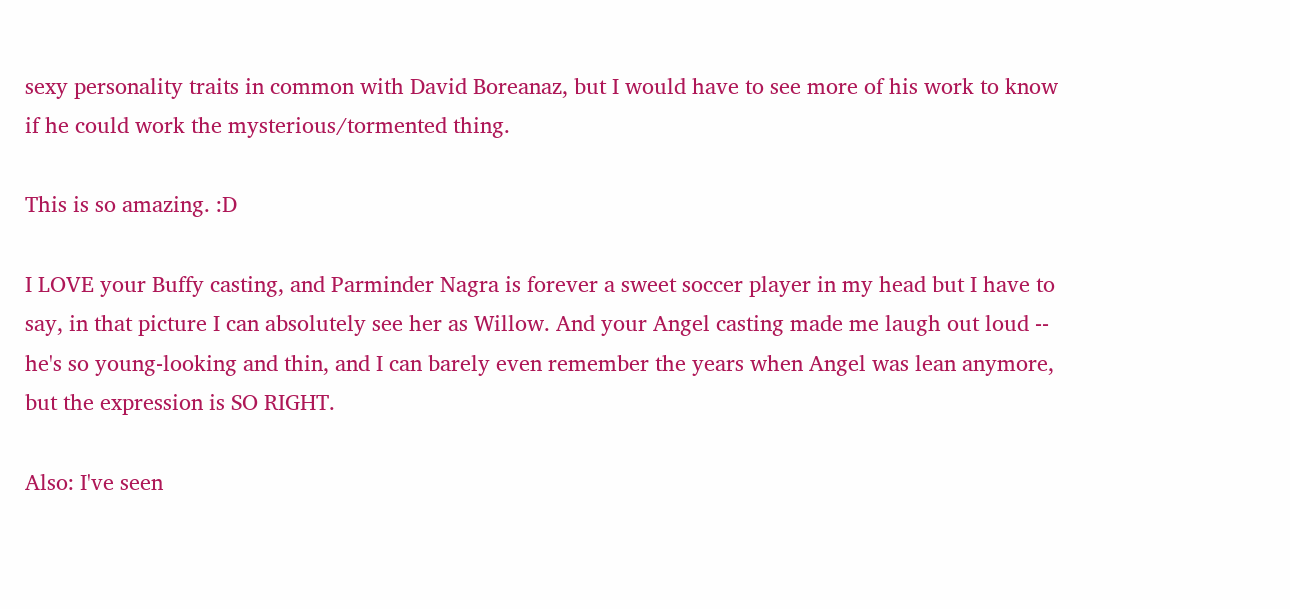sexy personality traits in common with David Boreanaz, but I would have to see more of his work to know if he could work the mysterious/tormented thing.

This is so amazing. :D

I LOVE your Buffy casting, and Parminder Nagra is forever a sweet soccer player in my head but I have to say, in that picture I can absolutely see her as Willow. And your Angel casting made me laugh out loud -- he's so young-looking and thin, and I can barely even remember the years when Angel was lean anymore, but the expression is SO RIGHT.

Also: I've seen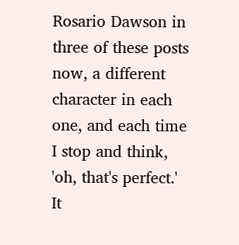Rosario Dawson in three of these posts now, a different character in each one, and each time I stop and think, 'oh, that's perfect.' It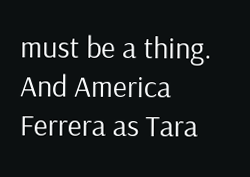must be a thing. And America Ferrera as Tara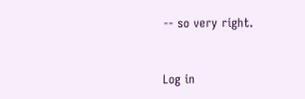-- so very right.


Log in